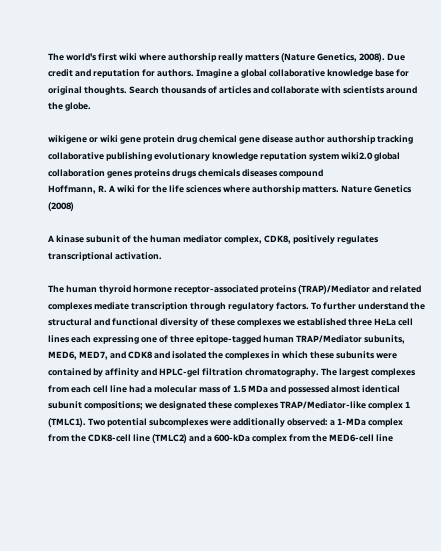The world's first wiki where authorship really matters (Nature Genetics, 2008). Due credit and reputation for authors. Imagine a global collaborative knowledge base for original thoughts. Search thousands of articles and collaborate with scientists around the globe.

wikigene or wiki gene protein drug chemical gene disease author authorship tracking collaborative publishing evolutionary knowledge reputation system wiki2.0 global collaboration genes proteins drugs chemicals diseases compound
Hoffmann, R. A wiki for the life sciences where authorship matters. Nature Genetics (2008)

A kinase subunit of the human mediator complex, CDK8, positively regulates transcriptional activation.

The human thyroid hormone receptor-associated proteins (TRAP)/Mediator and related complexes mediate transcription through regulatory factors. To further understand the structural and functional diversity of these complexes we established three HeLa cell lines each expressing one of three epitope-tagged human TRAP/Mediator subunits, MED6, MED7, and CDK8 and isolated the complexes in which these subunits were contained by affinity and HPLC-gel filtration chromatography. The largest complexes from each cell line had a molecular mass of 1.5 MDa and possessed almost identical subunit compositions; we designated these complexes TRAP/Mediator-like complex 1 (TMLC1). Two potential subcomplexes were additionally observed: a 1-MDa complex from the CDK8-cell line (TMLC2) and a 600-kDa complex from the MED6-cell line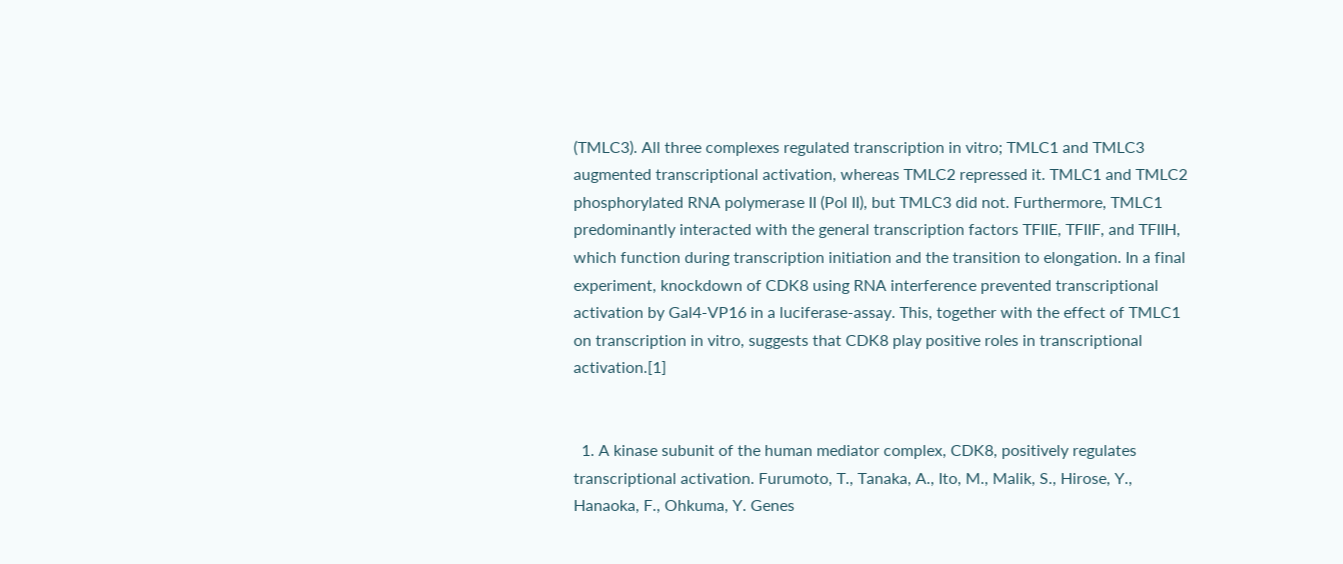(TMLC3). All three complexes regulated transcription in vitro; TMLC1 and TMLC3 augmented transcriptional activation, whereas TMLC2 repressed it. TMLC1 and TMLC2 phosphorylated RNA polymerase II (Pol II), but TMLC3 did not. Furthermore, TMLC1 predominantly interacted with the general transcription factors TFIIE, TFIIF, and TFIIH, which function during transcription initiation and the transition to elongation. In a final experiment, knockdown of CDK8 using RNA interference prevented transcriptional activation by Gal4-VP16 in a luciferase-assay. This, together with the effect of TMLC1 on transcription in vitro, suggests that CDK8 play positive roles in transcriptional activation.[1]


  1. A kinase subunit of the human mediator complex, CDK8, positively regulates transcriptional activation. Furumoto, T., Tanaka, A., Ito, M., Malik, S., Hirose, Y., Hanaoka, F., Ohkuma, Y. Genes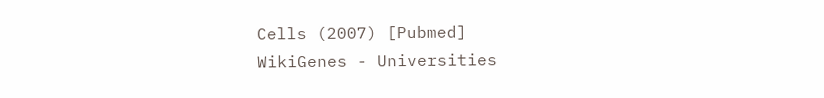Cells (2007) [Pubmed]
WikiGenes - Universities